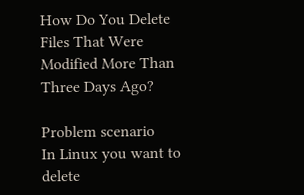How Do You Delete Files That Were Modified More Than Three Days Ago?

Problem scenario
In Linux you want to delete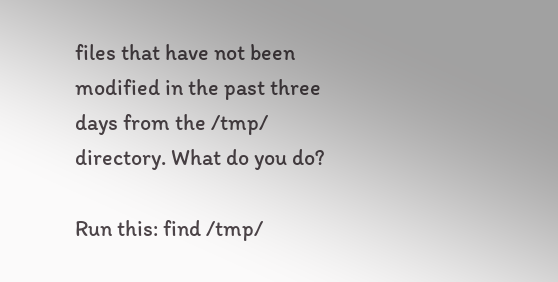files that have not been modified in the past three days from the /tmp/ directory. What do you do?

Run this: find /tmp/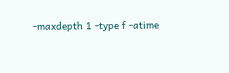-maxdepth 1 -type f -atime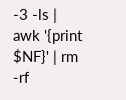-3 -ls | awk '{print $NF}' | rm -rf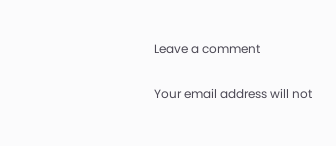Leave a comment

Your email address will not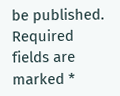be published. Required fields are marked *